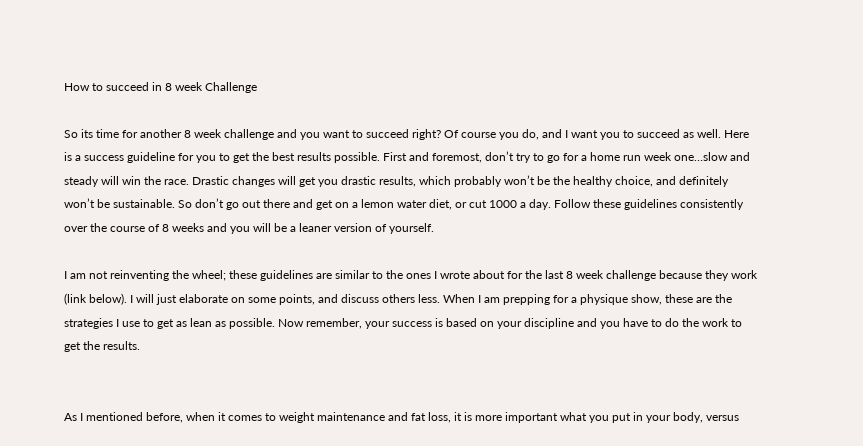How to succeed in 8 week Challenge

So its time for another 8 week challenge and you want to succeed right? Of course you do, and I want you to succeed as well. Here is a success guideline for you to get the best results possible. First and foremost, don’t try to go for a home run week one…slow and steady will win the race. Drastic changes will get you drastic results, which probably won’t be the healthy choice, and definitely won’t be sustainable. So don’t go out there and get on a lemon water diet, or cut 1000 a day. Follow these guidelines consistently over the course of 8 weeks and you will be a leaner version of yourself.

I am not reinventing the wheel; these guidelines are similar to the ones I wrote about for the last 8 week challenge because they work (link below). I will just elaborate on some points, and discuss others less. When I am prepping for a physique show, these are the strategies I use to get as lean as possible. Now remember, your success is based on your discipline and you have to do the work to get the results.


As I mentioned before, when it comes to weight maintenance and fat loss, it is more important what you put in your body, versus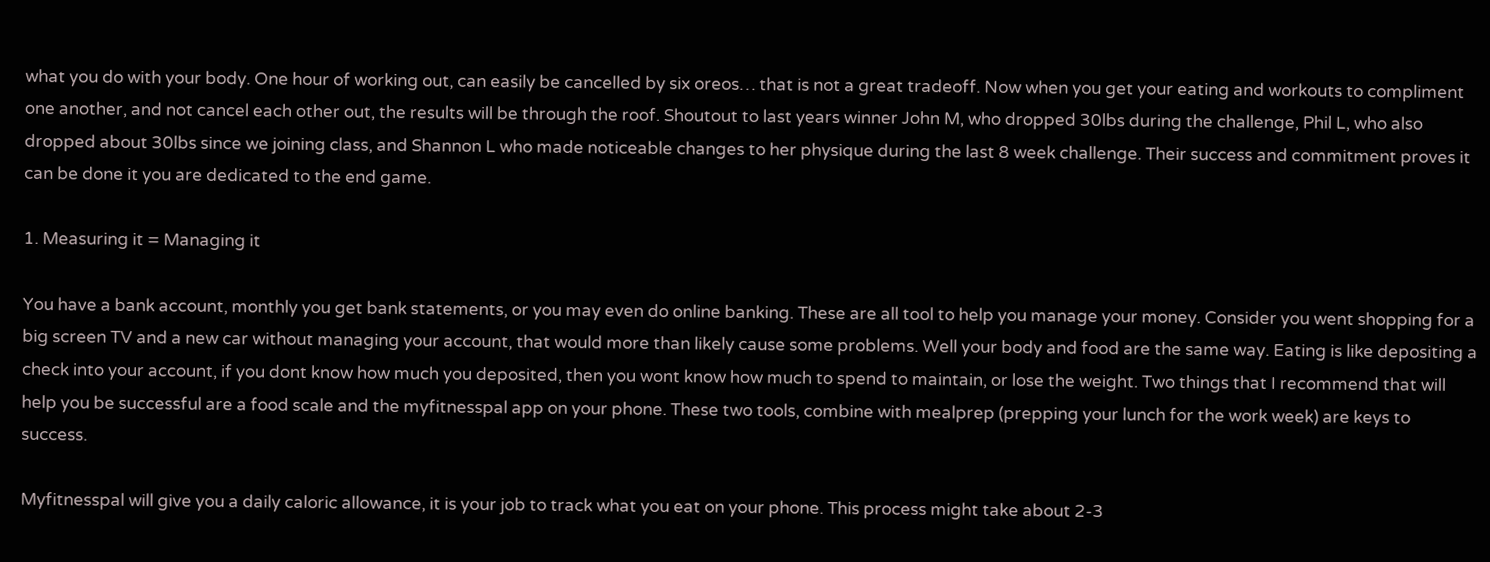what you do with your body. One hour of working out, can easily be cancelled by six oreos… that is not a great tradeoff. Now when you get your eating and workouts to compliment one another, and not cancel each other out, the results will be through the roof. Shoutout to last years winner John M, who dropped 30lbs during the challenge, Phil L, who also dropped about 30lbs since we joining class, and Shannon L who made noticeable changes to her physique during the last 8 week challenge. Their success and commitment proves it can be done it you are dedicated to the end game.

1. Measuring it = Managing it

You have a bank account, monthly you get bank statements, or you may even do online banking. These are all tool to help you manage your money. Consider you went shopping for a big screen TV and a new car without managing your account, that would more than likely cause some problems. Well your body and food are the same way. Eating is like depositing a check into your account, if you dont know how much you deposited, then you wont know how much to spend to maintain, or lose the weight. Two things that I recommend that will help you be successful are a food scale and the myfitnesspal app on your phone. These two tools, combine with mealprep (prepping your lunch for the work week) are keys to success.

Myfitnesspal will give you a daily caloric allowance, it is your job to track what you eat on your phone. This process might take about 2-3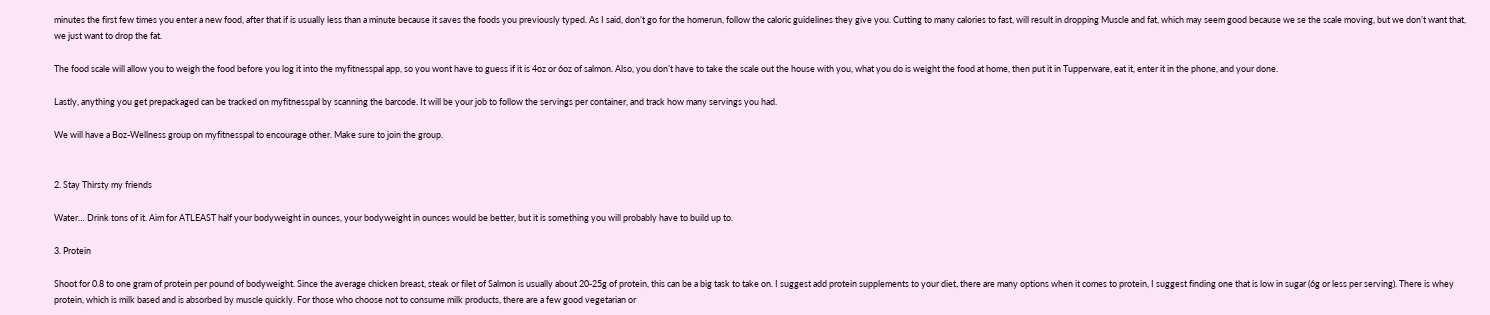minutes the first few times you enter a new food, after that if is usually less than a minute because it saves the foods you previously typed. As I said, don’t go for the homerun, follow the caloric guidelines they give you. Cutting to many calories to fast, will result in dropping Muscle and fat, which may seem good because we se the scale moving, but we don’t want that, we just want to drop the fat.

The food scale will allow you to weigh the food before you log it into the myfitnesspal app, so you wont have to guess if it is 4oz or 6oz of salmon. Also, you don’t have to take the scale out the house with you, what you do is weight the food at home, then put it in Tupperware, eat it, enter it in the phone, and your done.

Lastly, anything you get prepackaged can be tracked on myfitnesspal by scanning the barcode. It will be your job to follow the servings per container, and track how many servings you had.

We will have a Boz-Wellness group on myfitnesspal to encourage other. Make sure to join the group.


2. Stay Thirsty my friends

Water… Drink tons of it. Aim for ATLEAST half your bodyweight in ounces, your bodyweight in ounces would be better, but it is something you will probably have to build up to.

3. Protein

Shoot for 0.8 to one gram of protein per pound of bodyweight. Since the average chicken breast, steak or filet of Salmon is usually about 20-25g of protein, this can be a big task to take on. I suggest add protein supplements to your diet, there are many options when it comes to protein, I suggest finding one that is low in sugar (6g or less per serving). There is whey protein, which is milk based and is absorbed by muscle quickly. For those who choose not to consume milk products, there are a few good vegetarian or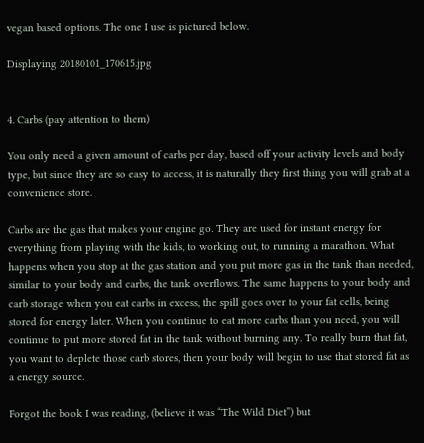vegan based options. The one I use is pictured below.

Displaying 20180101_170615.jpg


4. Carbs (pay attention to them)

You only need a given amount of carbs per day, based off your activity levels and body type, but since they are so easy to access, it is naturally they first thing you will grab at a convenience store.

Carbs are the gas that makes your engine go. They are used for instant energy for everything from playing with the kids, to working out, to running a marathon. What happens when you stop at the gas station and you put more gas in the tank than needed, similar to your body and carbs, the tank overflows. The same happens to your body and carb storage when you eat carbs in excess, the spill goes over to your fat cells, being stored for energy later. When you continue to eat more carbs than you need, you will continue to put more stored fat in the tank without burning any. To really burn that fat, you want to deplete those carb stores, then your body will begin to use that stored fat as a energy source.

Forgot the book I was reading, (believe it was “The Wild Diet”) but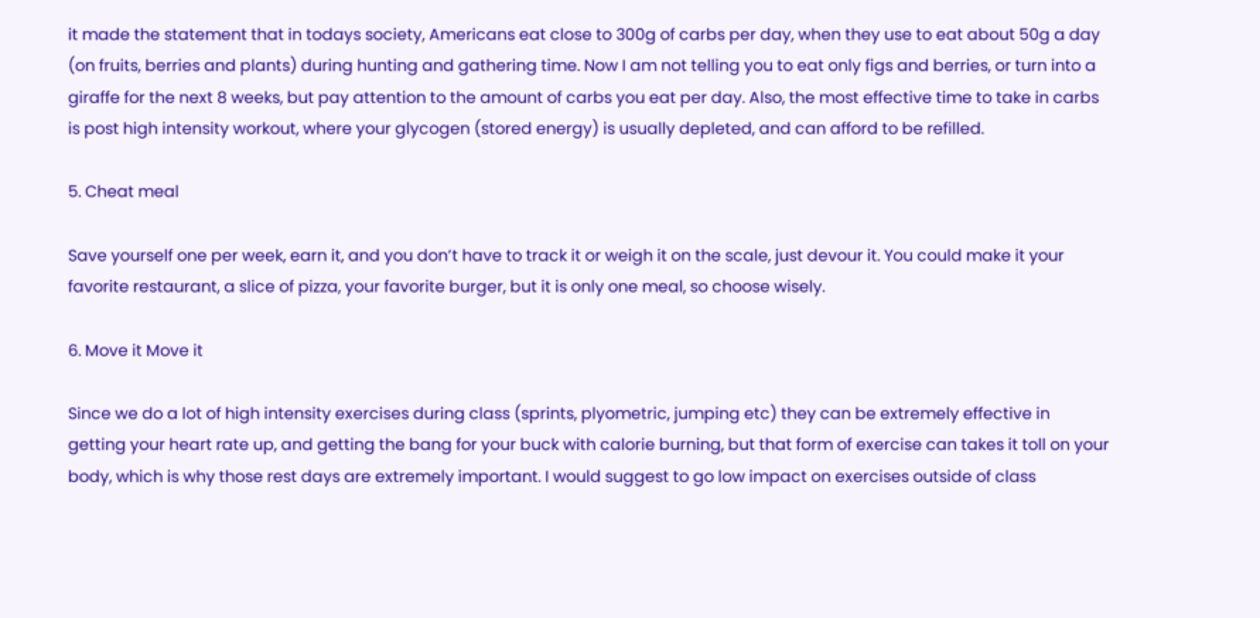it made the statement that in todays society, Americans eat close to 300g of carbs per day, when they use to eat about 50g a day (on fruits, berries and plants) during hunting and gathering time. Now I am not telling you to eat only figs and berries, or turn into a giraffe for the next 8 weeks, but pay attention to the amount of carbs you eat per day. Also, the most effective time to take in carbs is post high intensity workout, where your glycogen (stored energy) is usually depleted, and can afford to be refilled.

5. Cheat meal

Save yourself one per week, earn it, and you don’t have to track it or weigh it on the scale, just devour it. You could make it your favorite restaurant, a slice of pizza, your favorite burger, but it is only one meal, so choose wisely.

6. Move it Move it

Since we do a lot of high intensity exercises during class (sprints, plyometric, jumping etc) they can be extremely effective in getting your heart rate up, and getting the bang for your buck with calorie burning, but that form of exercise can takes it toll on your body, which is why those rest days are extremely important. I would suggest to go low impact on exercises outside of class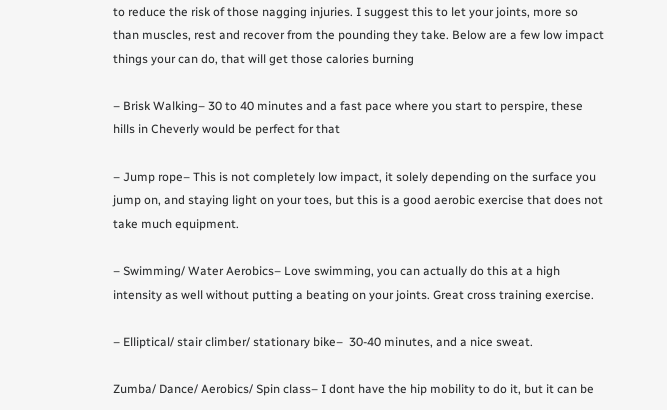to reduce the risk of those nagging injuries. I suggest this to let your joints, more so than muscles, rest and recover from the pounding they take. Below are a few low impact things your can do, that will get those calories burning

– Brisk Walking– 30 to 40 minutes and a fast pace where you start to perspire, these hills in Cheverly would be perfect for that

– Jump rope– This is not completely low impact, it solely depending on the surface you jump on, and staying light on your toes, but this is a good aerobic exercise that does not take much equipment.

– Swimming/ Water Aerobics– Love swimming, you can actually do this at a high intensity as well without putting a beating on your joints. Great cross training exercise.

– Elliptical/ stair climber/ stationary bike–  30-40 minutes, and a nice sweat.

Zumba/ Dance/ Aerobics/ Spin class– I dont have the hip mobility to do it, but it can be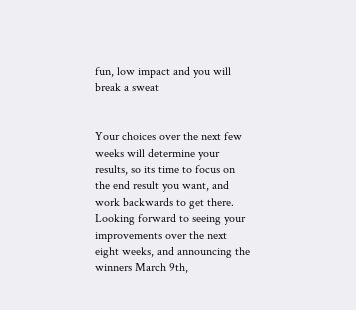fun, low impact and you will break a sweat


Your choices over the next few weeks will determine your results, so its time to focus on the end result you want, and work backwards to get there. Looking forward to seeing your improvements over the next eight weeks, and announcing the winners March 9th,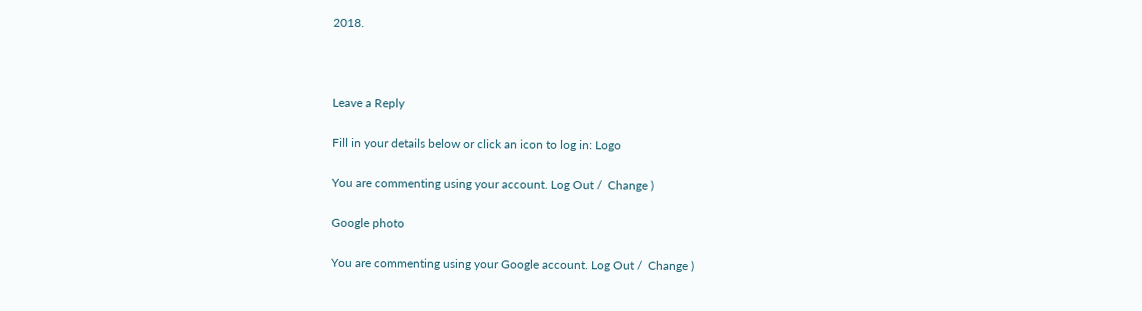2018.



Leave a Reply

Fill in your details below or click an icon to log in: Logo

You are commenting using your account. Log Out /  Change )

Google photo

You are commenting using your Google account. Log Out /  Change )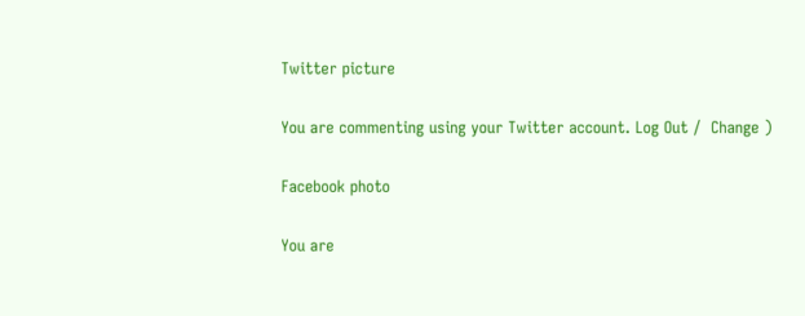Twitter picture

You are commenting using your Twitter account. Log Out /  Change )

Facebook photo

You are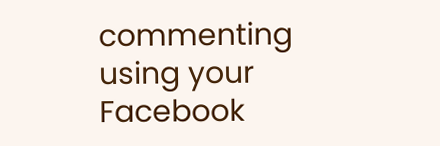commenting using your Facebook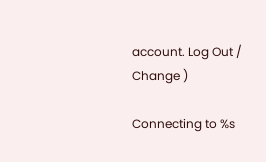account. Log Out /  Change )

Connecting to %s